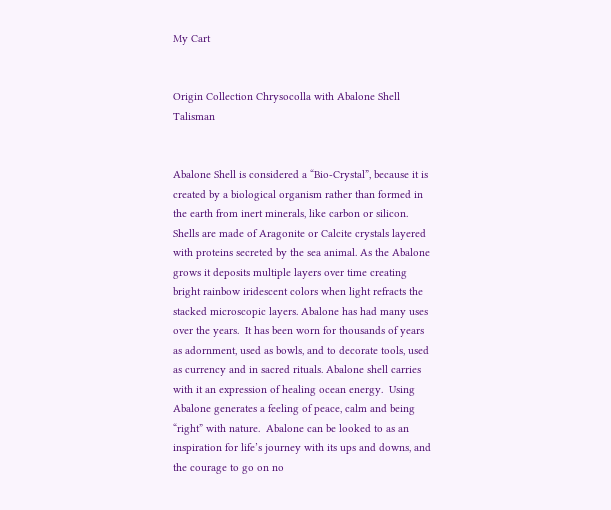My Cart


Origin Collection Chrysocolla with Abalone Shell Talisman


Abalone Shell is considered a “Bio-Crystal”, because it is  created by a biological organism rather than formed in the earth from inert minerals, like carbon or silicon. Shells are made of Aragonite or Calcite crystals layered with proteins secreted by the sea animal. As the Abalone grows it deposits multiple layers over time creating bright rainbow iridescent colors when light refracts the stacked microscopic layers. Abalone has had many uses over the years.  It has been worn for thousands of years as adornment, used as bowls, and to decorate tools, used as currency and in sacred rituals. Abalone shell carries with it an expression of healing ocean energy.  Using Abalone generates a feeling of peace, calm and being “right” with nature.  Abalone can be looked to as an inspiration for life’s journey with its ups and downs, and the courage to go on no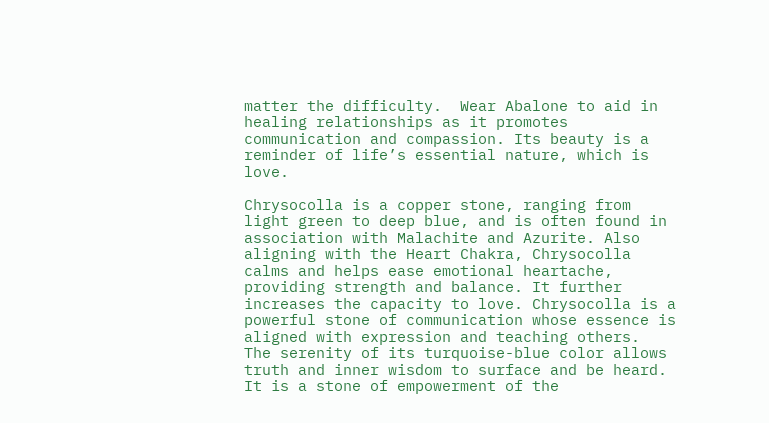matter the difficulty.  Wear Abalone to aid in healing relationships as it promotes communication and compassion. Its beauty is a reminder of life’s essential nature, which is love.

Chrysocolla is a copper stone, ranging from light green to deep blue, and is often found in association with Malachite and Azurite. Also aligning with the Heart Chakra, Chrysocolla calms and helps ease emotional heartache, providing strength and balance. It further increases the capacity to love. Chrysocolla is a powerful stone of communication whose essence is aligned with expression and teaching others.  The serenity of its turquoise-blue color allows truth and inner wisdom to surface and be heard.  It is a stone of empowerment of the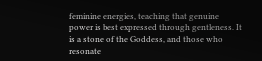feminine energies, teaching that genuine power is best expressed through gentleness. It is a stone of the Goddess, and those who resonate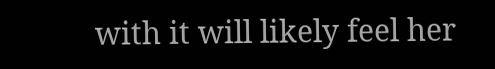with it will likely feel her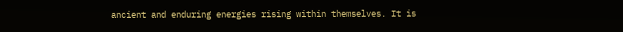ancient and enduring energies rising within themselves. It is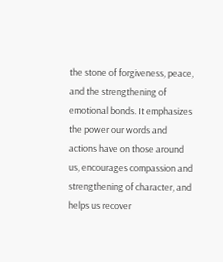the stone of forgiveness, peace, and the strengthening of emotional bonds. It emphasizes the power our words and actions have on those around us, encourages compassion and strengthening of character, and helps us recover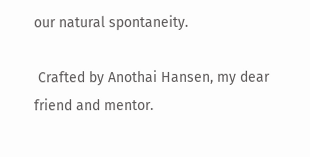our natural spontaneity.

 Crafted by Anothai Hansen, my dear friend and mentor.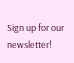Sign up for our newsletter!